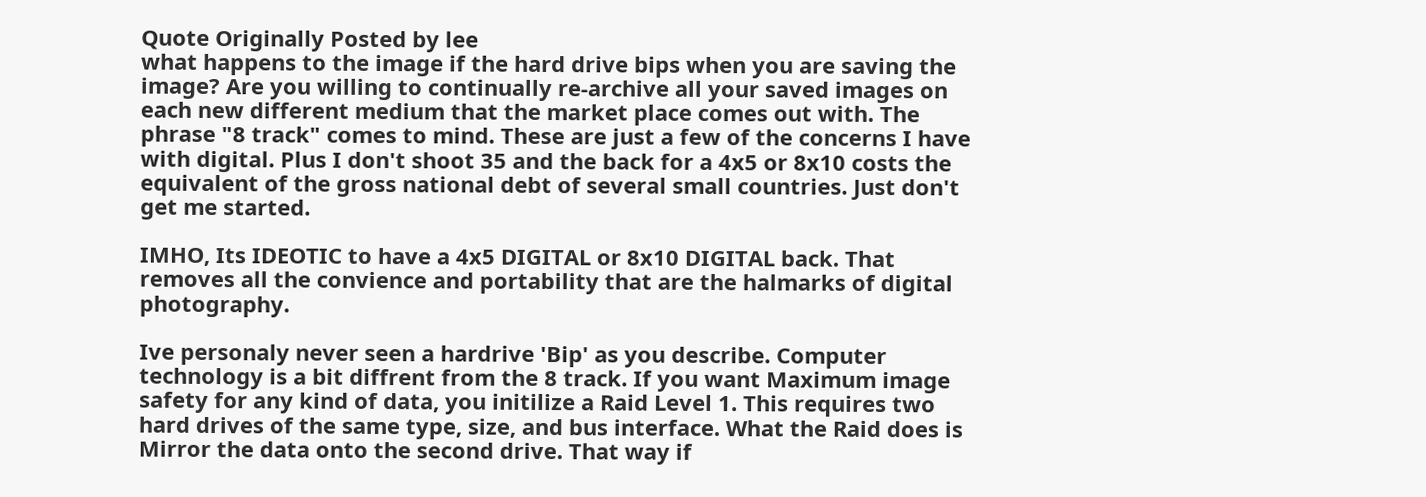Quote Originally Posted by lee
what happens to the image if the hard drive bips when you are saving the image? Are you willing to continually re-archive all your saved images on each new different medium that the market place comes out with. The phrase "8 track" comes to mind. These are just a few of the concerns I have with digital. Plus I don't shoot 35 and the back for a 4x5 or 8x10 costs the equivalent of the gross national debt of several small countries. Just don't get me started.

IMHO, Its IDEOTIC to have a 4x5 DIGITAL or 8x10 DIGITAL back. That removes all the convience and portability that are the halmarks of digital photography.

Ive personaly never seen a hardrive 'Bip' as you describe. Computer technology is a bit diffrent from the 8 track. If you want Maximum image safety for any kind of data, you initilize a Raid Level 1. This requires two hard drives of the same type, size, and bus interface. What the Raid does is Mirror the data onto the second drive. That way if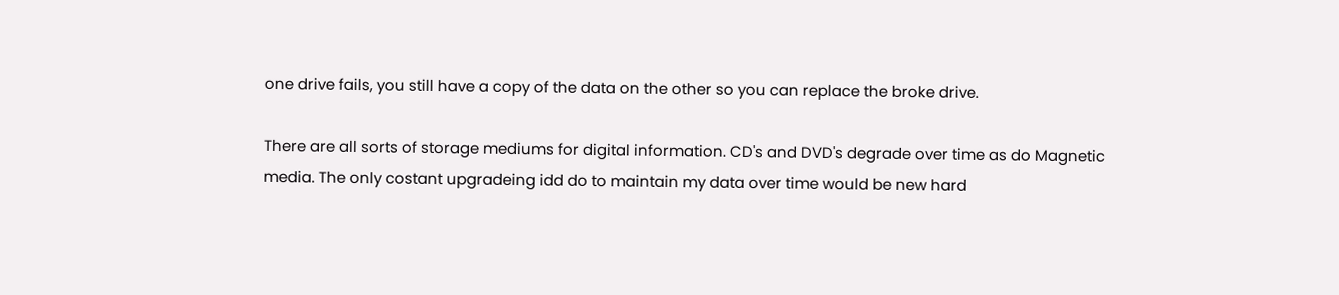one drive fails, you still have a copy of the data on the other so you can replace the broke drive.

There are all sorts of storage mediums for digital information. CD's and DVD's degrade over time as do Magnetic media. The only costant upgradeing idd do to maintain my data over time would be new hard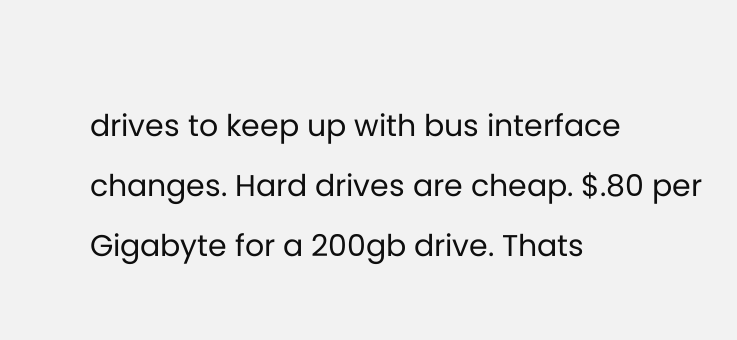drives to keep up with bus interface changes. Hard drives are cheap. $.80 per Gigabyte for a 200gb drive. Thats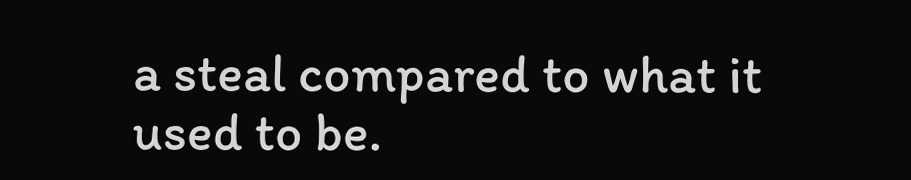a steal compared to what it used to be.